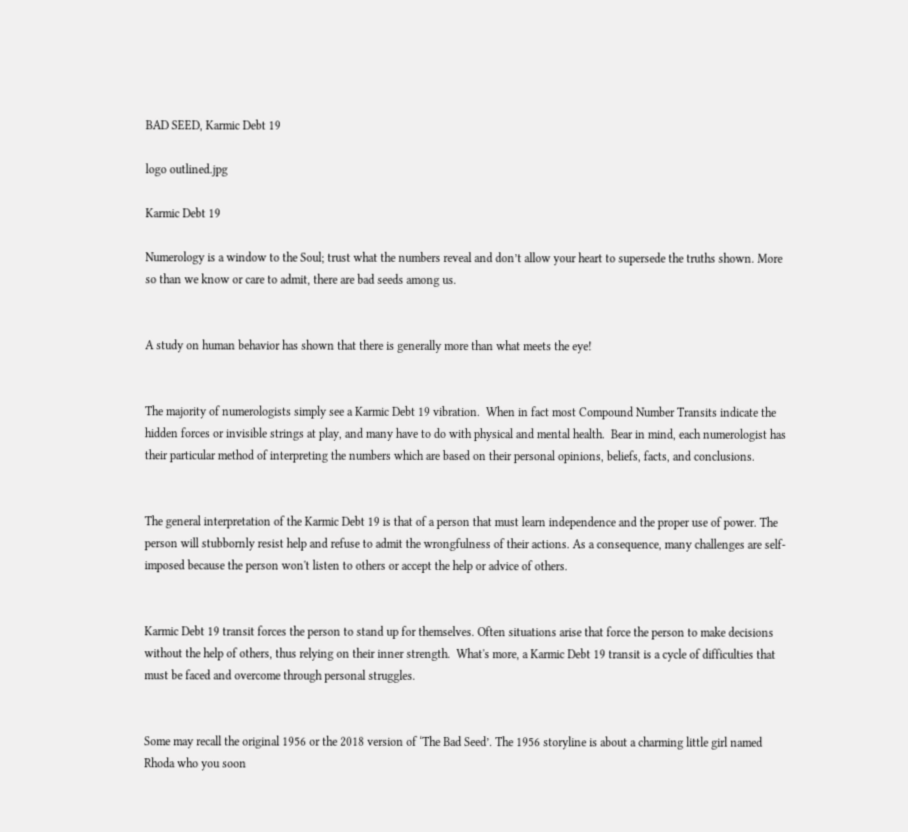BAD SEED, Karmic Debt 19

logo outlined.jpg

Karmic Debt 19

Numerology is a window to the Soul; trust what the numbers reveal and don’t allow your heart to supersede the truths shown. More so than we know or care to admit, there are bad seeds among us.


A study on human behavior has shown that there is generally more than what meets the eye!


The majority of numerologists simply see a Karmic Debt 19 vibration.  When in fact most Compound Number Transits indicate the hidden forces or invisible strings at play, and many have to do with physical and mental health.  Bear in mind, each numerologist has their particular method of interpreting the numbers which are based on their personal opinions, beliefs, facts, and conclusions.


The general interpretation of the Karmic Debt 19 is that of a person that must learn independence and the proper use of power. The person will stubbornly resist help and refuse to admit the wrongfulness of their actions. As a consequence, many challenges are self-imposed because the person won't listen to others or accept the help or advice of others.


Karmic Debt 19 transit forces the person to stand up for themselves. Often situations arise that force the person to make decisions without the help of others, thus relying on their inner strength.  What's more, a Karmic Debt 19 transit is a cycle of difficulties that must be faced and overcome through personal struggles.


Some may recall the original 1956 or the 2018 version of ‘The Bad Seed’. The 1956 storyline is about a charming little girl named Rhoda who you soon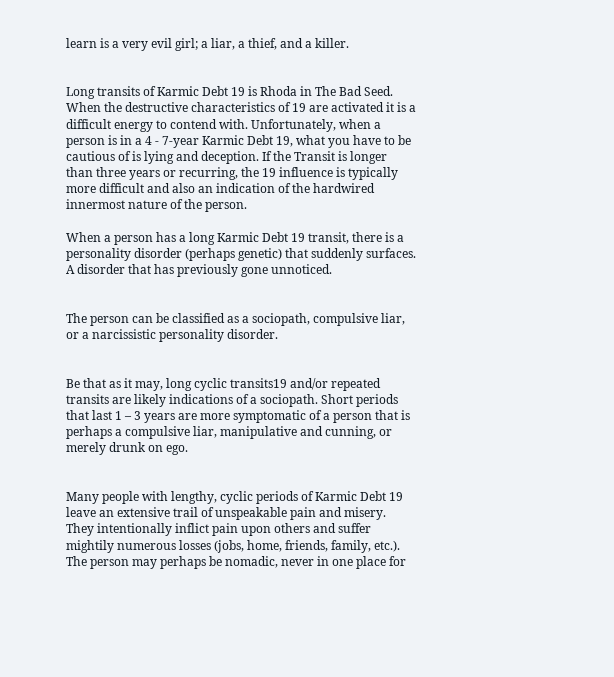learn is a very evil girl; a liar, a thief, and a killer.


Long transits of Karmic Debt 19 is Rhoda in The Bad Seed. When the destructive characteristics of 19 are activated it is a difficult energy to contend with. Unfortunately, when a person is in a 4 - 7-year Karmic Debt 19, what you have to be cautious of is lying and deception. If the Transit is longer than three years or recurring, the 19 influence is typically more difficult and also an indication of the hardwired innermost nature of the person.

When a person has a long Karmic Debt 19 transit, there is a personality disorder (perhaps genetic) that suddenly surfaces. A disorder that has previously gone unnoticed.


The person can be classified as a sociopath, compulsive liar, or a narcissistic personality disorder.


Be that as it may, long cyclic transits19 and/or repeated transits are likely indications of a sociopath. Short periods that last 1 – 3 years are more symptomatic of a person that is perhaps a compulsive liar, manipulative and cunning, or merely drunk on ego.


Many people with lengthy, cyclic periods of Karmic Debt 19 leave an extensive trail of unspeakable pain and misery. They intentionally inflict pain upon others and suffer mightily numerous losses (jobs, home, friends, family, etc.). The person may perhaps be nomadic, never in one place for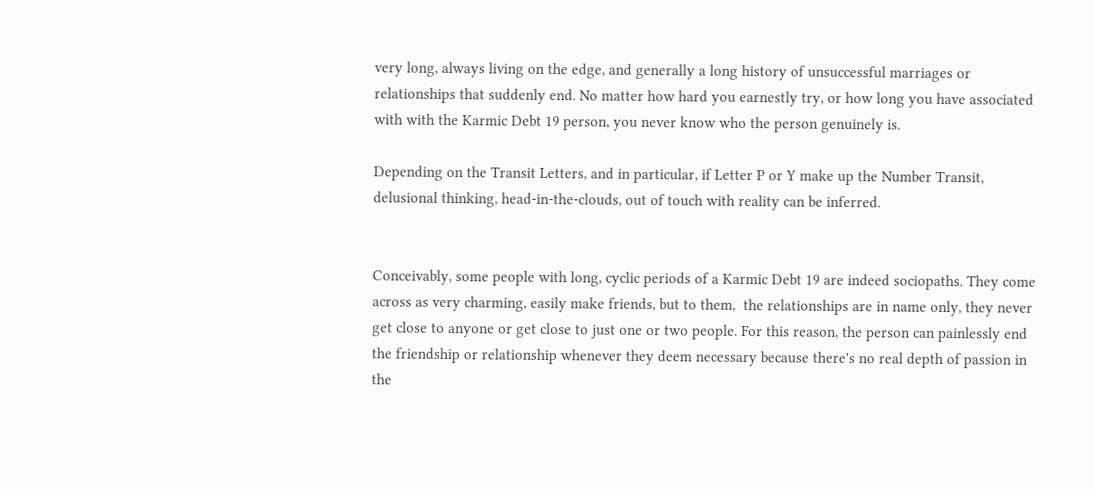very long, always living on the edge, and generally a long history of unsuccessful marriages or relationships that suddenly end. No matter how hard you earnestly try, or how long you have associated with with the Karmic Debt 19 person, you never know who the person genuinely is.

Depending on the Transit Letters, and in particular, if Letter P or Y make up the Number Transit, delusional thinking, head-in-the-clouds, out of touch with reality can be inferred.


Conceivably, some people with long, cyclic periods of a Karmic Debt 19 are indeed sociopaths. They come across as very charming, easily make friends, but to them,  the relationships are in name only, they never get close to anyone or get close to just one or two people. For this reason, the person can painlessly end the friendship or relationship whenever they deem necessary because there's no real depth of passion in the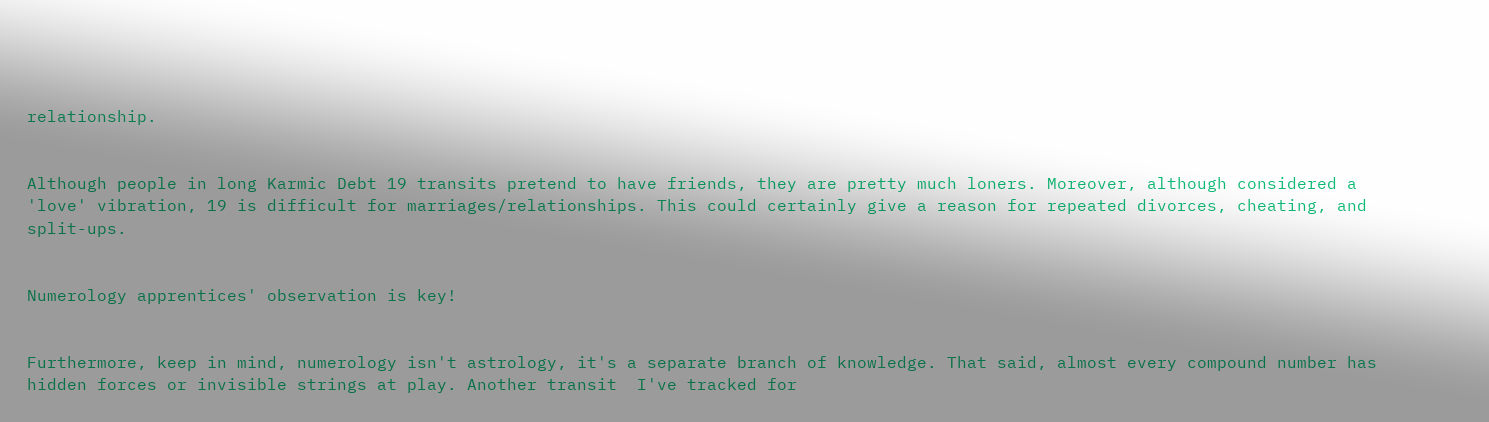relationship.


Although people in long Karmic Debt 19 transits pretend to have friends, they are pretty much loners. Moreover, although considered a 'love' vibration, 19 is difficult for marriages/relationships. This could certainly give a reason for repeated divorces, cheating, and split-ups.


Numerology apprentices' observation is key!


Furthermore, keep in mind, numerology isn't astrology, it's a separate branch of knowledge. That said, almost every compound number has hidden forces or invisible strings at play. Another transit  I've tracked for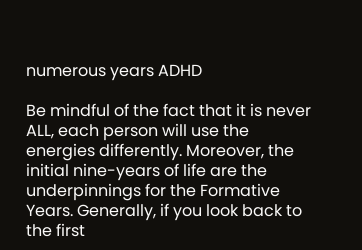numerous years ADHD

Be mindful of the fact that it is never ALL, each person will use the energies differently. Moreover, the initial nine-years of life are the underpinnings for the Formative Years. Generally, if you look back to the first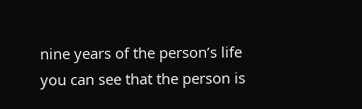nine years of the person’s life you can see that the person is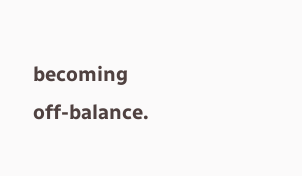becoming off-balance.